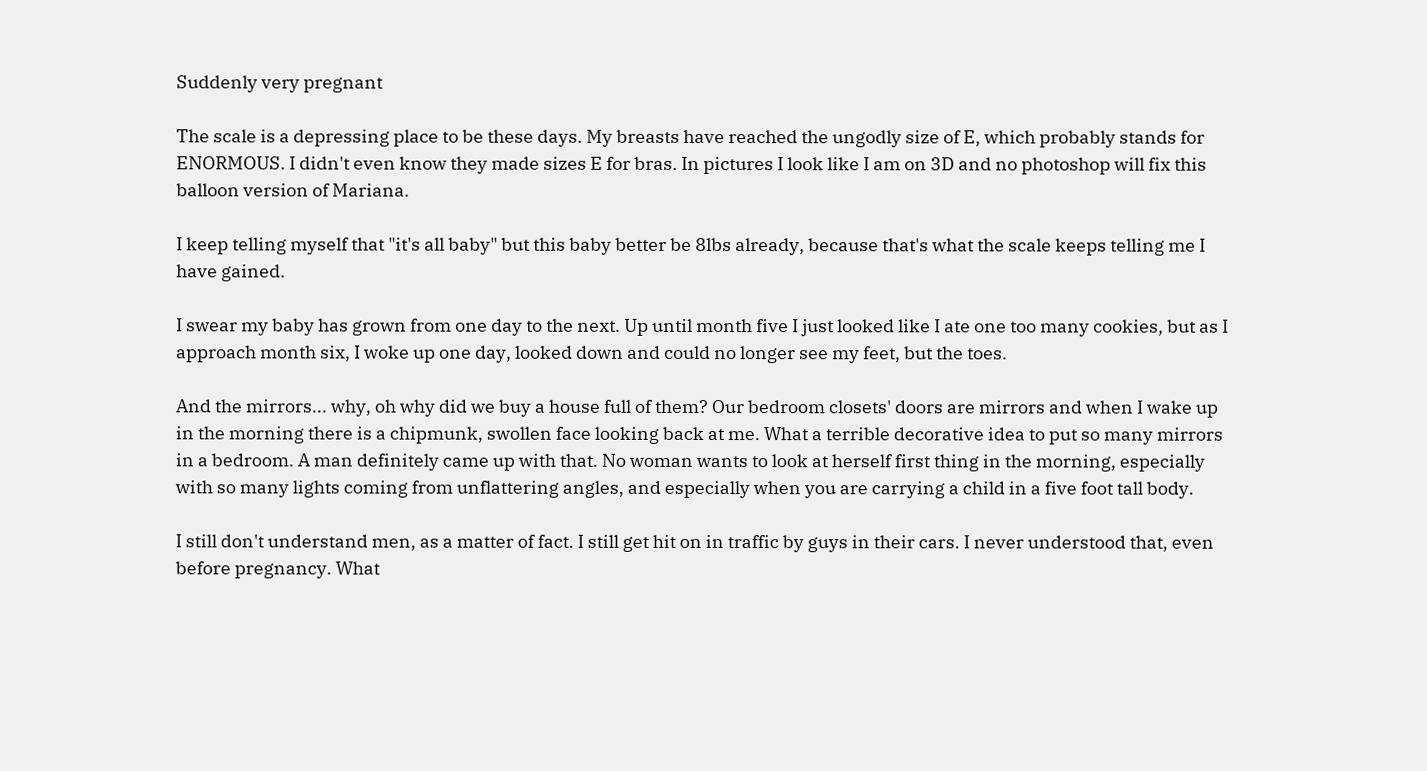Suddenly very pregnant

The scale is a depressing place to be these days. My breasts have reached the ungodly size of E, which probably stands for ENORMOUS. I didn't even know they made sizes E for bras. In pictures I look like I am on 3D and no photoshop will fix this balloon version of Mariana.

I keep telling myself that "it's all baby" but this baby better be 8lbs already, because that's what the scale keeps telling me I have gained.

I swear my baby has grown from one day to the next. Up until month five I just looked like I ate one too many cookies, but as I approach month six, I woke up one day, looked down and could no longer see my feet, but the toes.

And the mirrors... why, oh why did we buy a house full of them? Our bedroom closets' doors are mirrors and when I wake up in the morning there is a chipmunk, swollen face looking back at me. What a terrible decorative idea to put so many mirrors in a bedroom. A man definitely came up with that. No woman wants to look at herself first thing in the morning, especially with so many lights coming from unflattering angles, and especially when you are carrying a child in a five foot tall body.

I still don't understand men, as a matter of fact. I still get hit on in traffic by guys in their cars. I never understood that, even before pregnancy. What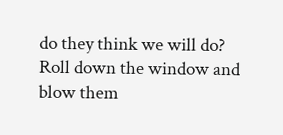do they think we will do? Roll down the window and blow them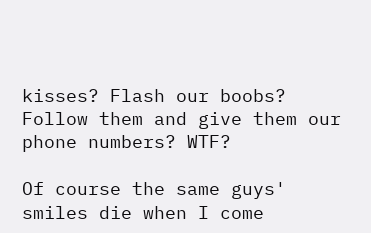kisses? Flash our boobs? Follow them and give them our phone numbers? WTF?

Of course the same guys' smiles die when I come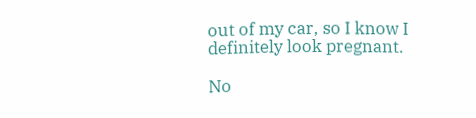out of my car, so I know I definitely look pregnant.

No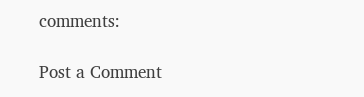comments:

Post a Comment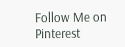Follow Me on Pinterest